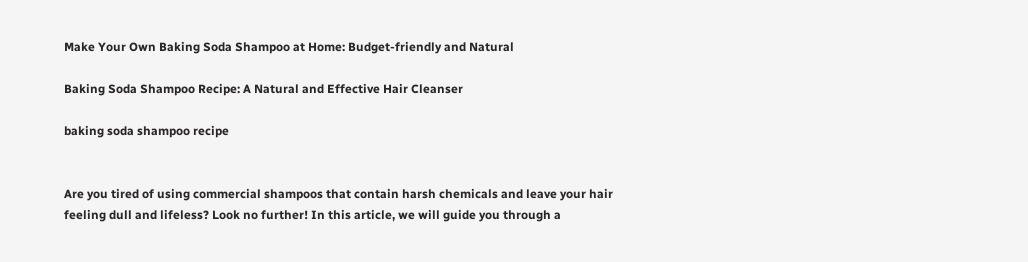Make Your Own Baking Soda Shampoo at Home: Budget-friendly and Natural

Baking Soda Shampoo Recipe: A Natural and Effective Hair Cleanser

baking soda shampoo recipe


Are you tired of using commercial shampoos that contain harsh chemicals and leave your hair feeling dull and lifeless? Look no further! In this article, we will guide you through a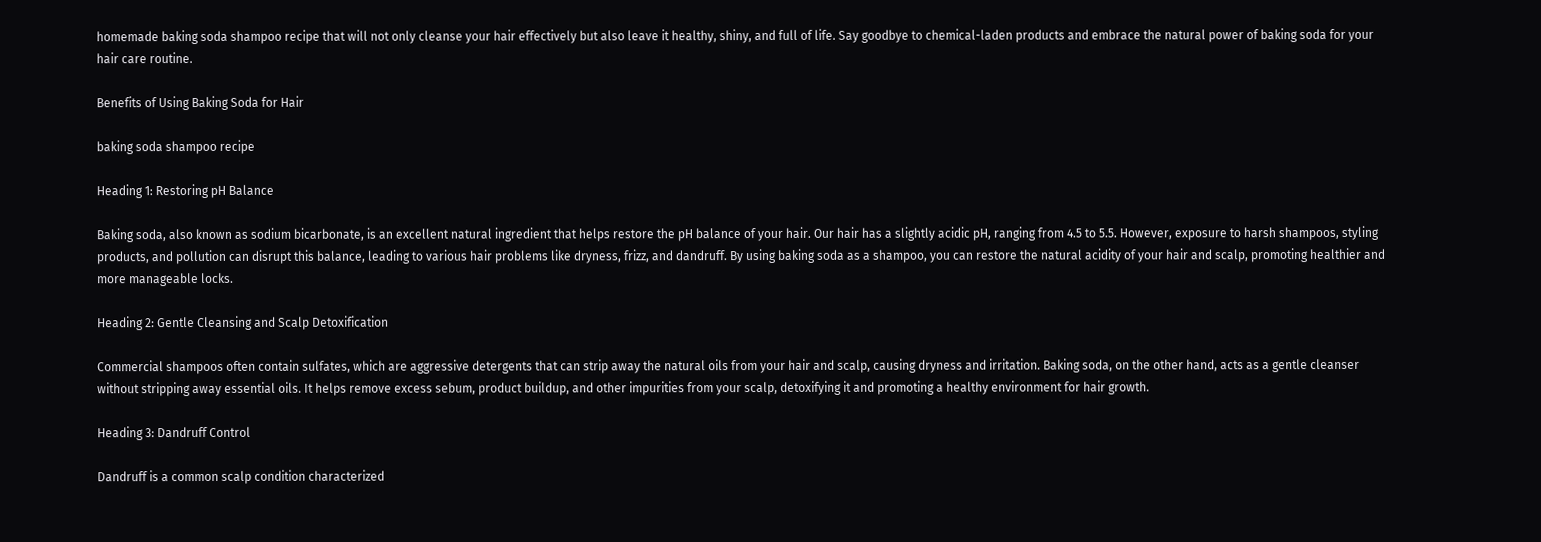homemade baking soda shampoo recipe that will not only cleanse your hair effectively but also leave it healthy, shiny, and full of life. Say goodbye to chemical-laden products and embrace the natural power of baking soda for your hair care routine.

Benefits of Using Baking Soda for Hair

baking soda shampoo recipe

Heading 1: Restoring pH Balance

Baking soda, also known as sodium bicarbonate, is an excellent natural ingredient that helps restore the pH balance of your hair. Our hair has a slightly acidic pH, ranging from 4.5 to 5.5. However, exposure to harsh shampoos, styling products, and pollution can disrupt this balance, leading to various hair problems like dryness, frizz, and dandruff. By using baking soda as a shampoo, you can restore the natural acidity of your hair and scalp, promoting healthier and more manageable locks.

Heading 2: Gentle Cleansing and Scalp Detoxification

Commercial shampoos often contain sulfates, which are aggressive detergents that can strip away the natural oils from your hair and scalp, causing dryness and irritation. Baking soda, on the other hand, acts as a gentle cleanser without stripping away essential oils. It helps remove excess sebum, product buildup, and other impurities from your scalp, detoxifying it and promoting a healthy environment for hair growth.

Heading 3: Dandruff Control

Dandruff is a common scalp condition characterized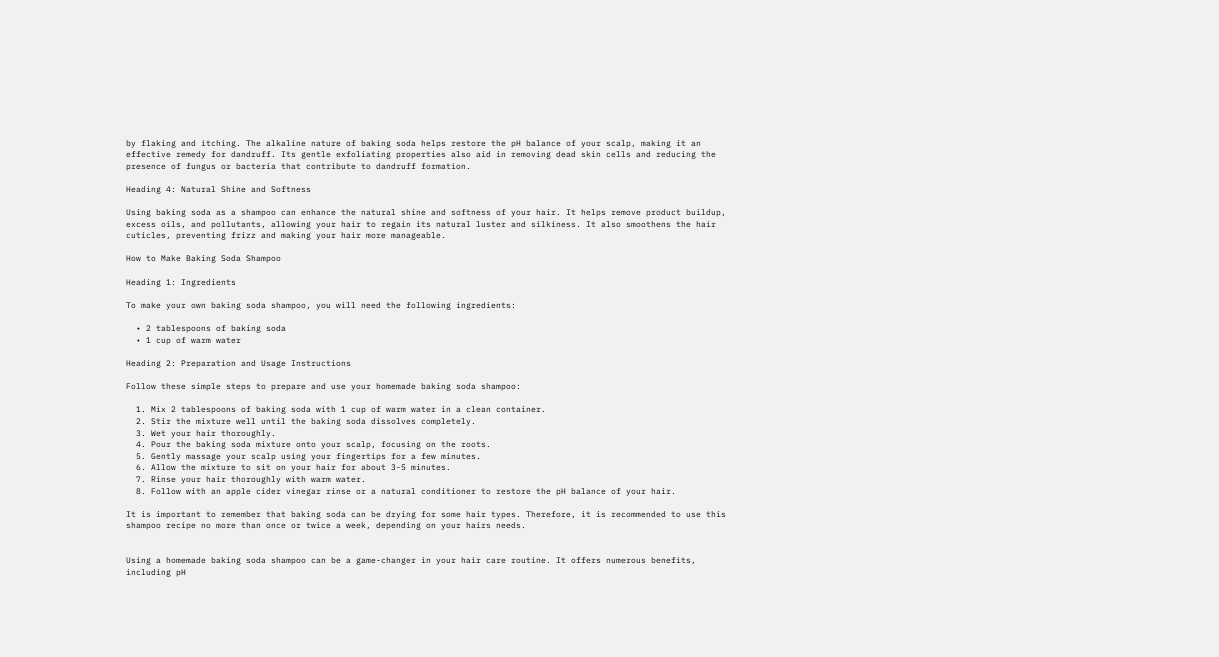by flaking and itching. The alkaline nature of baking soda helps restore the pH balance of your scalp, making it an effective remedy for dandruff. Its gentle exfoliating properties also aid in removing dead skin cells and reducing the presence of fungus or bacteria that contribute to dandruff formation.

Heading 4: Natural Shine and Softness

Using baking soda as a shampoo can enhance the natural shine and softness of your hair. It helps remove product buildup, excess oils, and pollutants, allowing your hair to regain its natural luster and silkiness. It also smoothens the hair cuticles, preventing frizz and making your hair more manageable.

How to Make Baking Soda Shampoo

Heading 1: Ingredients

To make your own baking soda shampoo, you will need the following ingredients:

  • 2 tablespoons of baking soda
  • 1 cup of warm water

Heading 2: Preparation and Usage Instructions

Follow these simple steps to prepare and use your homemade baking soda shampoo:

  1. Mix 2 tablespoons of baking soda with 1 cup of warm water in a clean container.
  2. Stir the mixture well until the baking soda dissolves completely.
  3. Wet your hair thoroughly.
  4. Pour the baking soda mixture onto your scalp, focusing on the roots.
  5. Gently massage your scalp using your fingertips for a few minutes.
  6. Allow the mixture to sit on your hair for about 3-5 minutes.
  7. Rinse your hair thoroughly with warm water.
  8. Follow with an apple cider vinegar rinse or a natural conditioner to restore the pH balance of your hair.

It is important to remember that baking soda can be drying for some hair types. Therefore, it is recommended to use this shampoo recipe no more than once or twice a week, depending on your hairs needs.


Using a homemade baking soda shampoo can be a game-changer in your hair care routine. It offers numerous benefits, including pH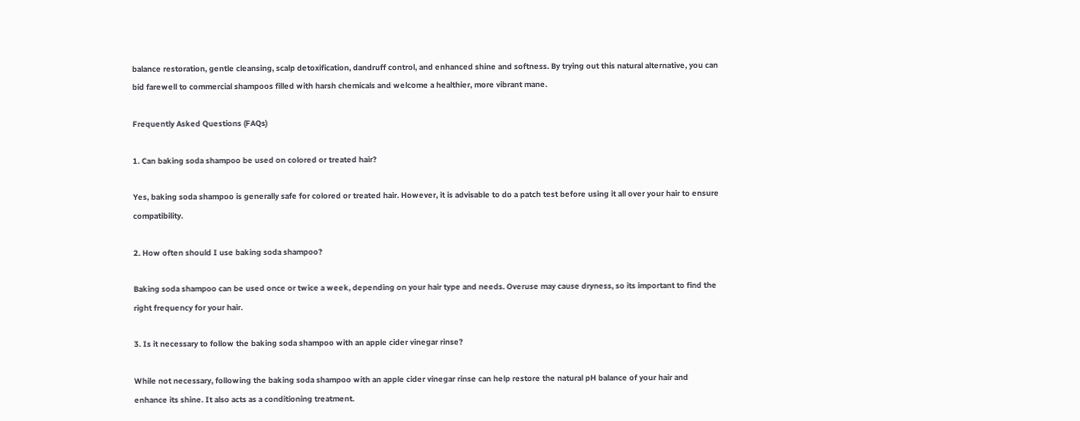balance restoration, gentle cleansing, scalp detoxification, dandruff control, and enhanced shine and softness. By trying out this natural alternative, you can bid farewell to commercial shampoos filled with harsh chemicals and welcome a healthier, more vibrant mane.

Frequently Asked Questions (FAQs)

1. Can baking soda shampoo be used on colored or treated hair?

Yes, baking soda shampoo is generally safe for colored or treated hair. However, it is advisable to do a patch test before using it all over your hair to ensure compatibility.

2. How often should I use baking soda shampoo?

Baking soda shampoo can be used once or twice a week, depending on your hair type and needs. Overuse may cause dryness, so its important to find the right frequency for your hair.

3. Is it necessary to follow the baking soda shampoo with an apple cider vinegar rinse?

While not necessary, following the baking soda shampoo with an apple cider vinegar rinse can help restore the natural pH balance of your hair and enhance its shine. It also acts as a conditioning treatment.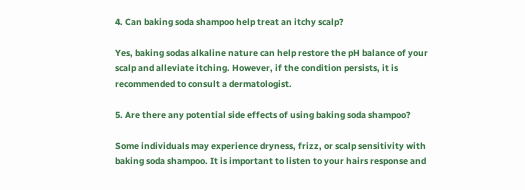4. Can baking soda shampoo help treat an itchy scalp?

Yes, baking sodas alkaline nature can help restore the pH balance of your scalp and alleviate itching. However, if the condition persists, it is recommended to consult a dermatologist.

5. Are there any potential side effects of using baking soda shampoo?

Some individuals may experience dryness, frizz, or scalp sensitivity with baking soda shampoo. It is important to listen to your hairs response and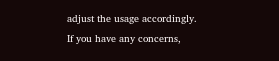adjust the usage accordingly. If you have any concerns,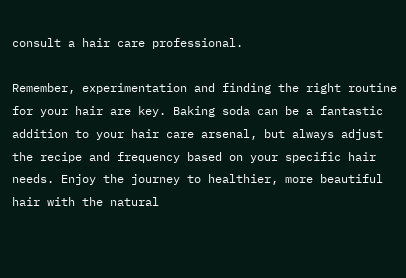consult a hair care professional.

Remember, experimentation and finding the right routine for your hair are key. Baking soda can be a fantastic addition to your hair care arsenal, but always adjust the recipe and frequency based on your specific hair needs. Enjoy the journey to healthier, more beautiful hair with the natural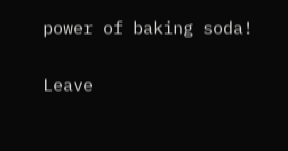power of baking soda!

Leave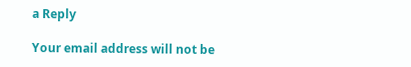a Reply

Your email address will not be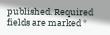published. Required fields are marked *